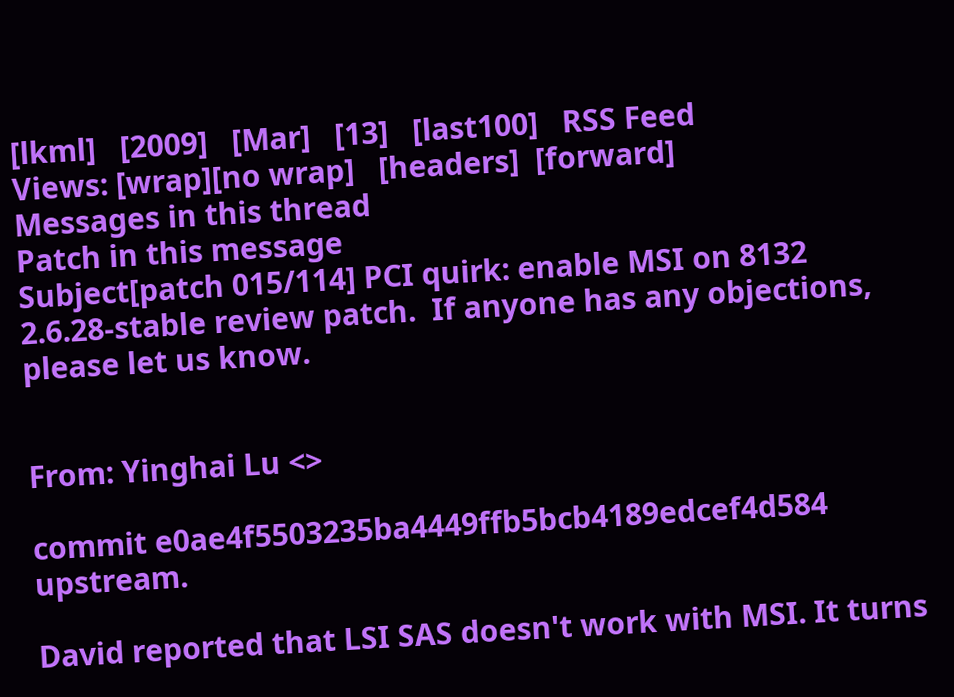[lkml]   [2009]   [Mar]   [13]   [last100]   RSS Feed
Views: [wrap][no wrap]   [headers]  [forward]
Messages in this thread
Patch in this message
Subject[patch 015/114] PCI quirk: enable MSI on 8132
2.6.28-stable review patch.  If anyone has any objections, please let us know.


From: Yinghai Lu <>

commit e0ae4f5503235ba4449ffb5bcb4189edcef4d584 upstream.

David reported that LSI SAS doesn't work with MSI. It turns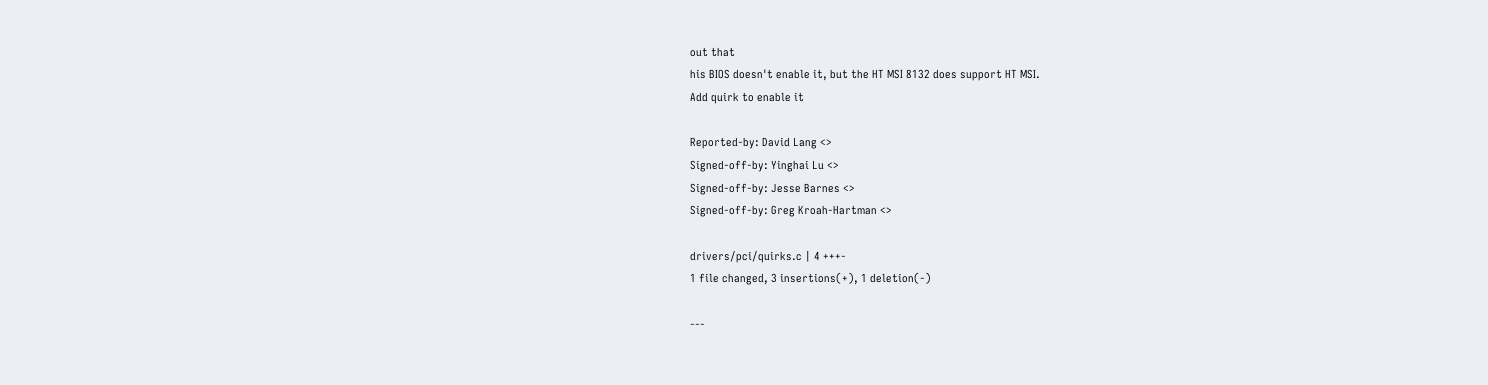out that
his BIOS doesn't enable it, but the HT MSI 8132 does support HT MSI.
Add quirk to enable it

Reported-by: David Lang <>
Signed-off-by: Yinghai Lu <>
Signed-off-by: Jesse Barnes <>
Signed-off-by: Greg Kroah-Hartman <>

drivers/pci/quirks.c | 4 +++-
1 file changed, 3 insertions(+), 1 deletion(-)

---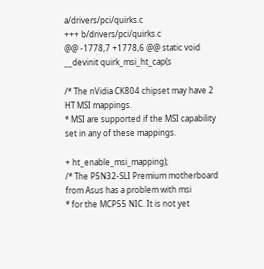a/drivers/pci/quirks.c
+++ b/drivers/pci/quirks.c
@@ -1778,7 +1778,6 @@ static void __devinit quirk_msi_ht_cap(s

/* The nVidia CK804 chipset may have 2 HT MSI mappings.
* MSI are supported if the MSI capability set in any of these mappings.

+ ht_enable_msi_mapping);
/* The P5N32-SLI Premium motherboard from Asus has a problem with msi
* for the MCP55 NIC. It is not yet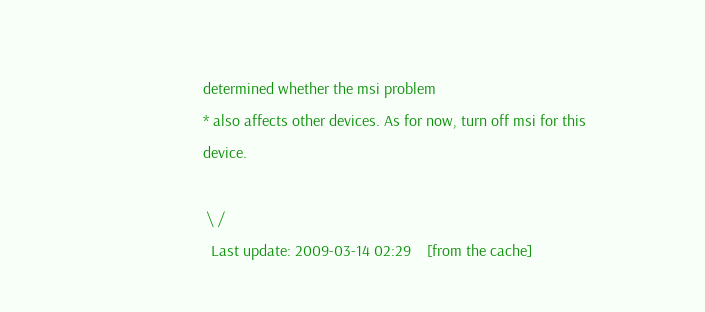determined whether the msi problem
* also affects other devices. As for now, turn off msi for this device.

 \ /
  Last update: 2009-03-14 02:29    [from the cache]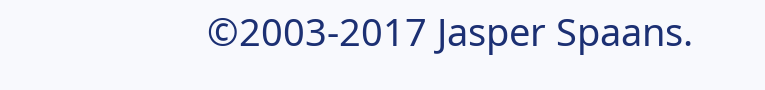©2003-2017 Jasper Spaans.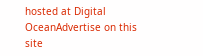hosted at Digital OceanAdvertise on this site